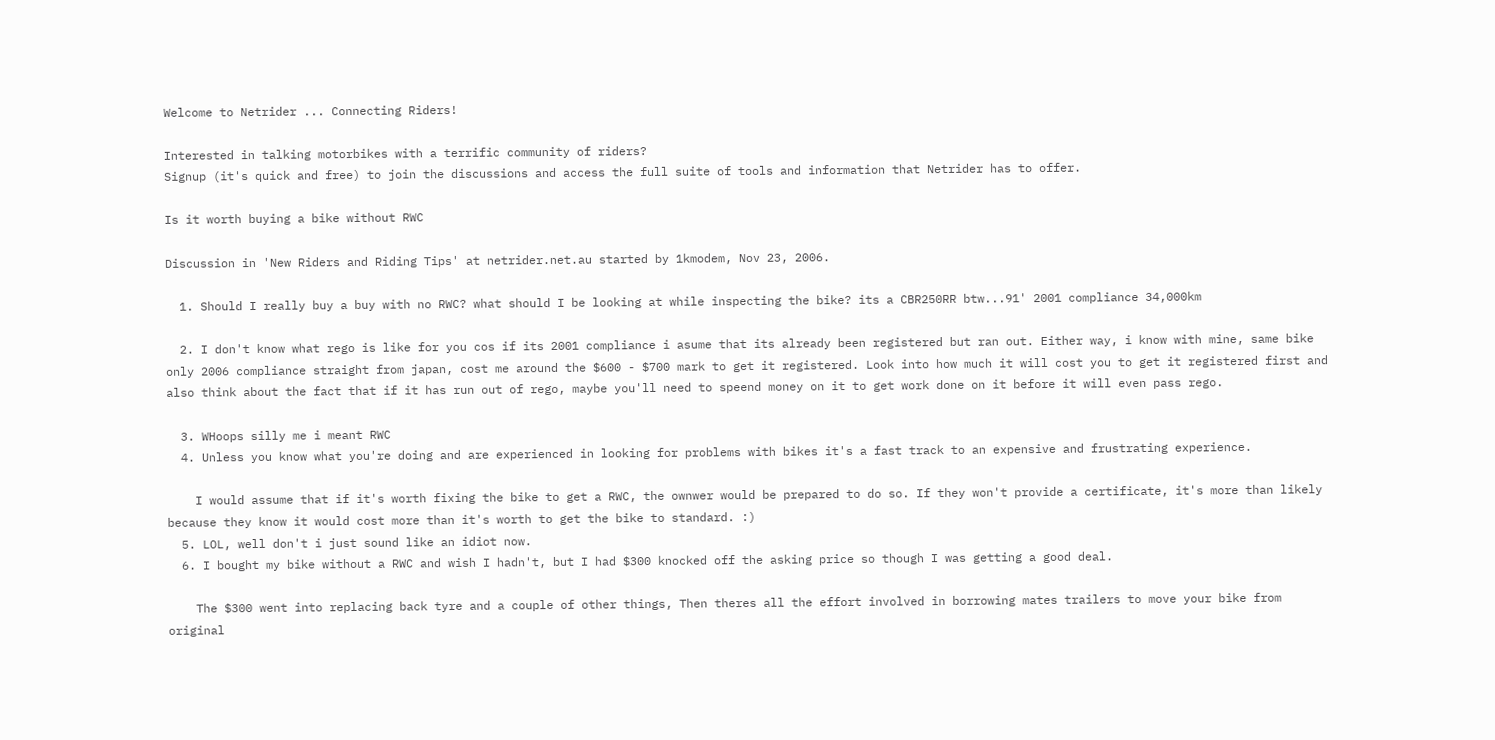Welcome to Netrider ... Connecting Riders!

Interested in talking motorbikes with a terrific community of riders?
Signup (it's quick and free) to join the discussions and access the full suite of tools and information that Netrider has to offer.

Is it worth buying a bike without RWC

Discussion in 'New Riders and Riding Tips' at netrider.net.au started by 1kmodem, Nov 23, 2006.

  1. Should I really buy a buy with no RWC? what should I be looking at while inspecting the bike? its a CBR250RR btw...91' 2001 compliance 34,000km

  2. I don't know what rego is like for you cos if its 2001 compliance i asume that its already been registered but ran out. Either way, i know with mine, same bike only 2006 compliance straight from japan, cost me around the $600 - $700 mark to get it registered. Look into how much it will cost you to get it registered first and also think about the fact that if it has run out of rego, maybe you'll need to speend money on it to get work done on it before it will even pass rego.

  3. WHoops silly me i meant RWC
  4. Unless you know what you're doing and are experienced in looking for problems with bikes it's a fast track to an expensive and frustrating experience.

    I would assume that if it's worth fixing the bike to get a RWC, the ownwer would be prepared to do so. If they won't provide a certificate, it's more than likely because they know it would cost more than it's worth to get the bike to standard. :)
  5. LOL, well don't i just sound like an idiot now.
  6. I bought my bike without a RWC and wish I hadn't, but I had $300 knocked off the asking price so though I was getting a good deal.

    The $300 went into replacing back tyre and a couple of other things, Then theres all the effort involved in borrowing mates trailers to move your bike from original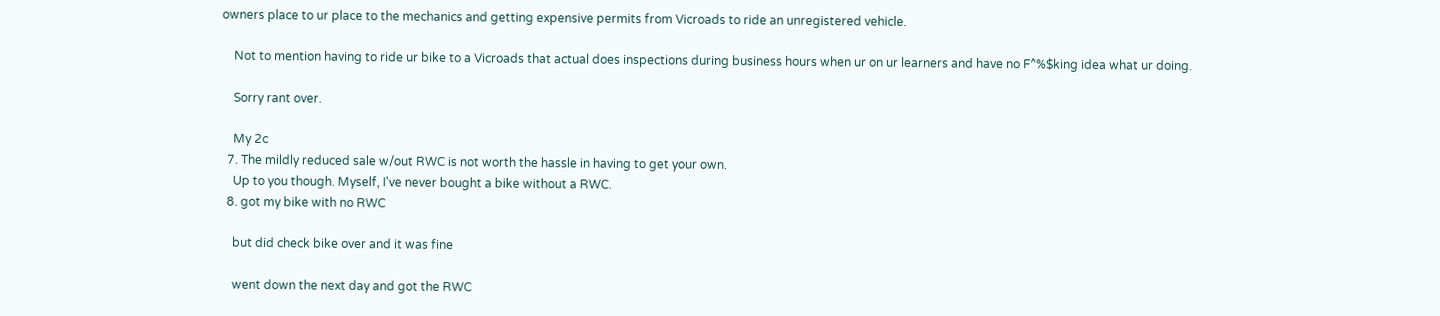owners place to ur place to the mechanics and getting expensive permits from Vicroads to ride an unregistered vehicle.

    Not to mention having to ride ur bike to a Vicroads that actual does inspections during business hours when ur on ur learners and have no F^%$king idea what ur doing.

    Sorry rant over.

    My 2c
  7. The mildly reduced sale w/out RWC is not worth the hassle in having to get your own.
    Up to you though. Myself, I've never bought a bike without a RWC.
  8. got my bike with no RWC

    but did check bike over and it was fine

    went down the next day and got the RWC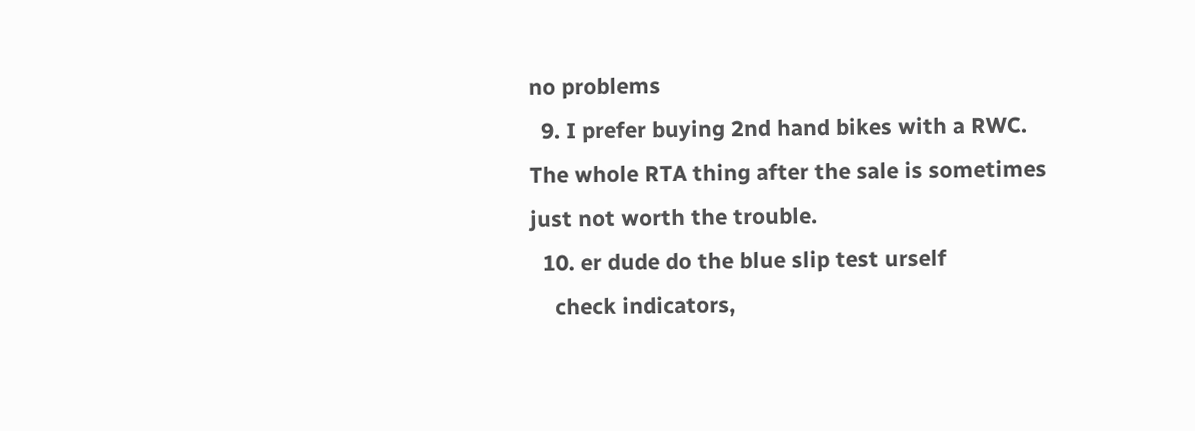no problems
  9. I prefer buying 2nd hand bikes with a RWC. The whole RTA thing after the sale is sometimes just not worth the trouble.
  10. er dude do the blue slip test urself
    check indicators,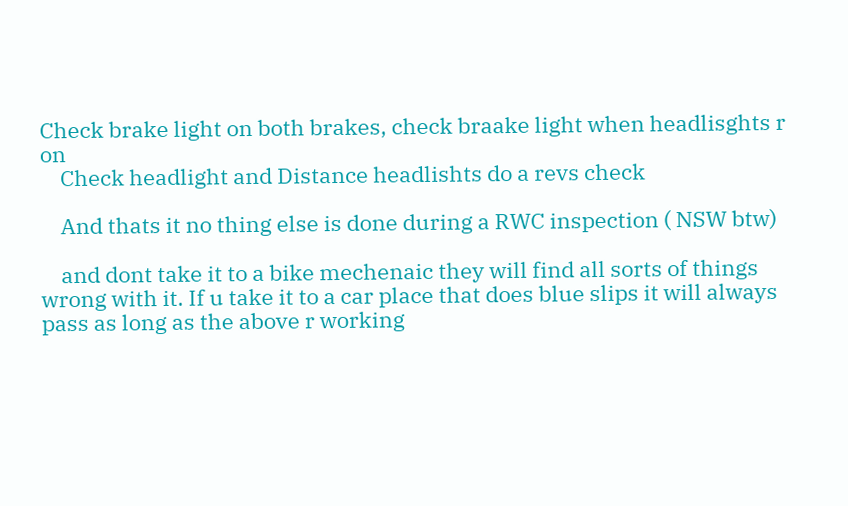Check brake light on both brakes, check braake light when headlisghts r on
    Check headlight and Distance headlishts do a revs check

    And thats it no thing else is done during a RWC inspection ( NSW btw)

    and dont take it to a bike mechenaic they will find all sorts of things wrong with it. If u take it to a car place that does blue slips it will always pass as long as the above r working